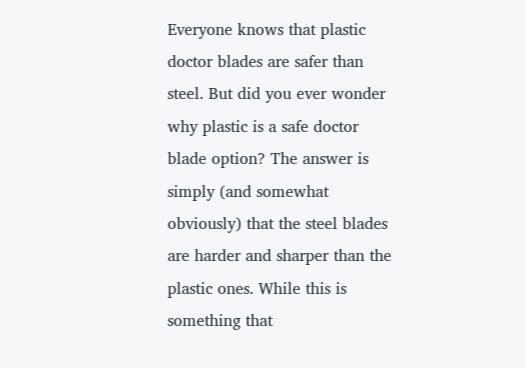Everyone knows that plastic doctor blades are safer than steel. But did you ever wonder why plastic is a safe doctor blade option? The answer is simply (and somewhat obviously) that the steel blades are harder and sharper than the plastic ones. While this is something that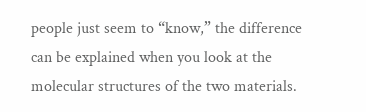people just seem to “know,” the difference can be explained when you look at the molecular structures of the two materials.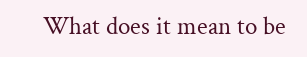What does it mean to be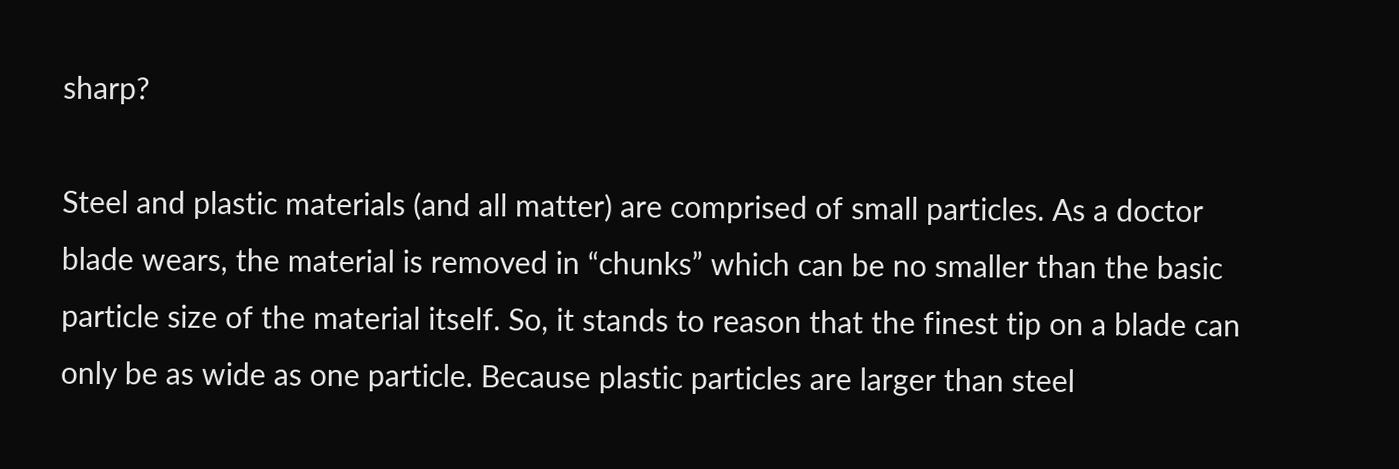sharp?

Steel and plastic materials (and all matter) are comprised of small particles. As a doctor blade wears, the material is removed in “chunks” which can be no smaller than the basic particle size of the material itself. So, it stands to reason that the finest tip on a blade can only be as wide as one particle. Because plastic particles are larger than steel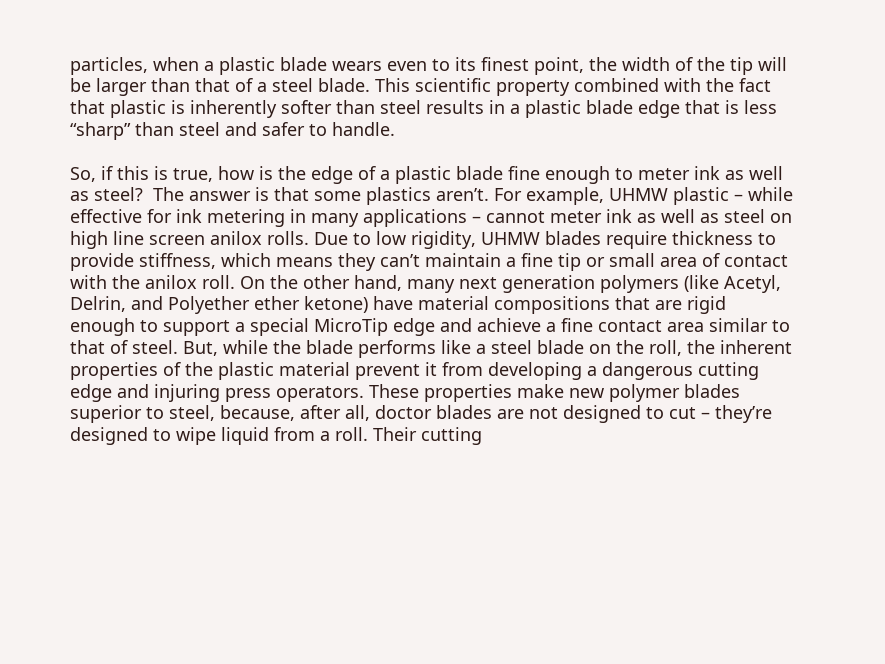particles, when a plastic blade wears even to its finest point, the width of the tip will be larger than that of a steel blade. This scientific property combined with the fact that plastic is inherently softer than steel results in a plastic blade edge that is less “sharp” than steel and safer to handle.

So, if this is true, how is the edge of a plastic blade fine enough to meter ink as well as steel?  The answer is that some plastics aren’t. For example, UHMW plastic – while effective for ink metering in many applications – cannot meter ink as well as steel on high line screen anilox rolls. Due to low rigidity, UHMW blades require thickness to provide stiffness, which means they can’t maintain a fine tip or small area of contact with the anilox roll. On the other hand, many next generation polymers (like Acetyl, Delrin, and Polyether ether ketone) have material compositions that are rigid enough to support a special MicroTip edge and achieve a fine contact area similar to that of steel. But, while the blade performs like a steel blade on the roll, the inherent properties of the plastic material prevent it from developing a dangerous cutting edge and injuring press operators. These properties make new polymer blades superior to steel, because, after all, doctor blades are not designed to cut – they’re designed to wipe liquid from a roll. Their cutting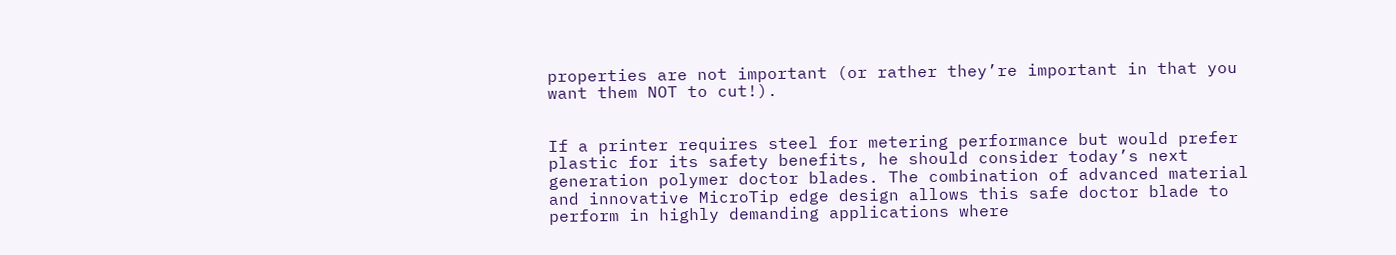properties are not important (or rather they’re important in that you want them NOT to cut!).


If a printer requires steel for metering performance but would prefer plastic for its safety benefits, he should consider today’s next generation polymer doctor blades. The combination of advanced material and innovative MicroTip edge design allows this safe doctor blade to perform in highly demanding applications where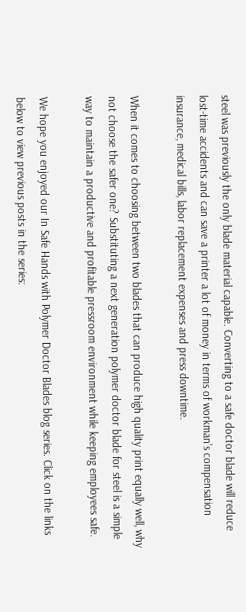steel was previously the only blade material capable. Converting to a safe doctor blade will reduce lost-time accidents and can save a printer a lot of money in terms of workman’s compensation insurance, medical bills, labor replacement expenses and press downtime.

When it comes to choosing between two blades that can produce high quality print equally well, why not choose the safer one? Substituting a next generation polymer doctor blade for steel is a simple way to maintain a productive and profitable pressroom environment while keeping employees safe.

We hope you enjoyed our In Safe Hands with Polymer Doctor Blades blog series. Click on the links below to view previous posts in the series: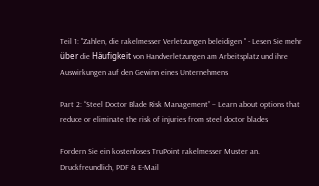Teil 1: "Zahlen, die rakelmesser Verletzungen beleidigen " - Lesen Sie mehr über die Häufigkeit von Handverletzungen am Arbeitsplatz und ihre Auswirkungen auf den Gewinn eines Unternehmens

Part 2: “Steel Doctor Blade Risk Management” – Learn about options that reduce or eliminate the risk of injuries from steel doctor blades

Fordern Sie ein kostenloses TruPoint rakelmesser Muster an.
Druckfreundlich, PDF & E-Mail